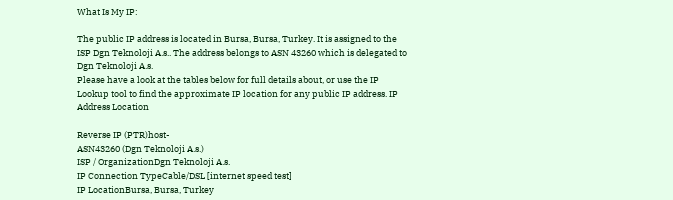What Is My IP:

The public IP address is located in Bursa, Bursa, Turkey. It is assigned to the ISP Dgn Teknoloji A.s.. The address belongs to ASN 43260 which is delegated to Dgn Teknoloji A.s.
Please have a look at the tables below for full details about, or use the IP Lookup tool to find the approximate IP location for any public IP address. IP Address Location

Reverse IP (PTR)host-
ASN43260 (Dgn Teknoloji A.s.)
ISP / OrganizationDgn Teknoloji A.s.
IP Connection TypeCable/DSL [internet speed test]
IP LocationBursa, Bursa, Turkey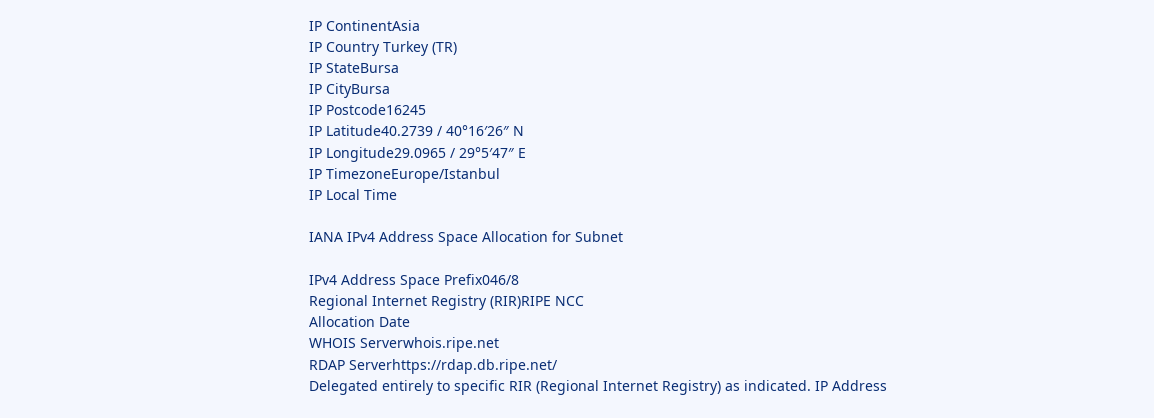IP ContinentAsia
IP Country Turkey (TR)
IP StateBursa
IP CityBursa
IP Postcode16245
IP Latitude40.2739 / 40°16′26″ N
IP Longitude29.0965 / 29°5′47″ E
IP TimezoneEurope/Istanbul
IP Local Time

IANA IPv4 Address Space Allocation for Subnet

IPv4 Address Space Prefix046/8
Regional Internet Registry (RIR)RIPE NCC
Allocation Date
WHOIS Serverwhois.ripe.net
RDAP Serverhttps://rdap.db.ripe.net/
Delegated entirely to specific RIR (Regional Internet Registry) as indicated. IP Address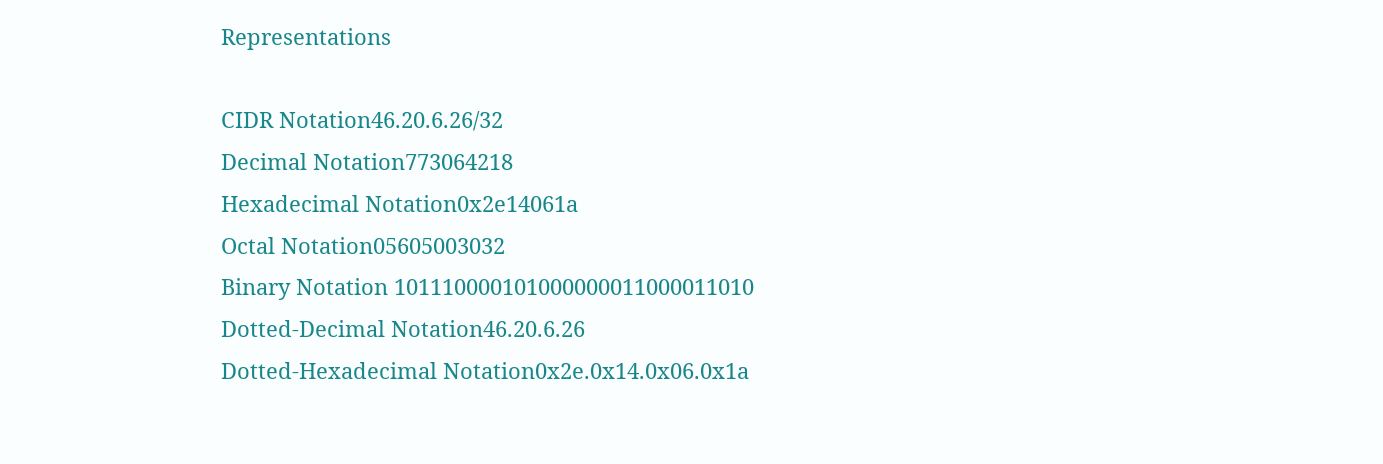Representations

CIDR Notation46.20.6.26/32
Decimal Notation773064218
Hexadecimal Notation0x2e14061a
Octal Notation05605003032
Binary Notation 101110000101000000011000011010
Dotted-Decimal Notation46.20.6.26
Dotted-Hexadecimal Notation0x2e.0x14.0x06.0x1a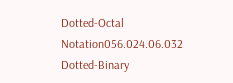Dotted-Octal Notation056.024.06.032
Dotted-Binary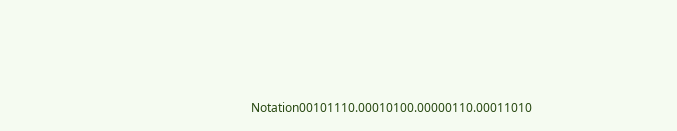Notation00101110.00010100.00000110.00011010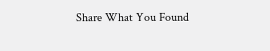Share What You Found